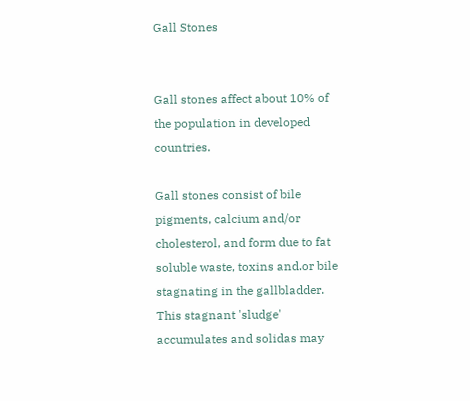Gall Stones


Gall stones affect about 10% of the population in developed countries.

Gall stones consist of bile pigments, calcium and/or cholesterol, and form due to fat soluble waste, toxins and.or bile stagnating in the gallbladder. This stagnant 'sludge' accumulates and solidas may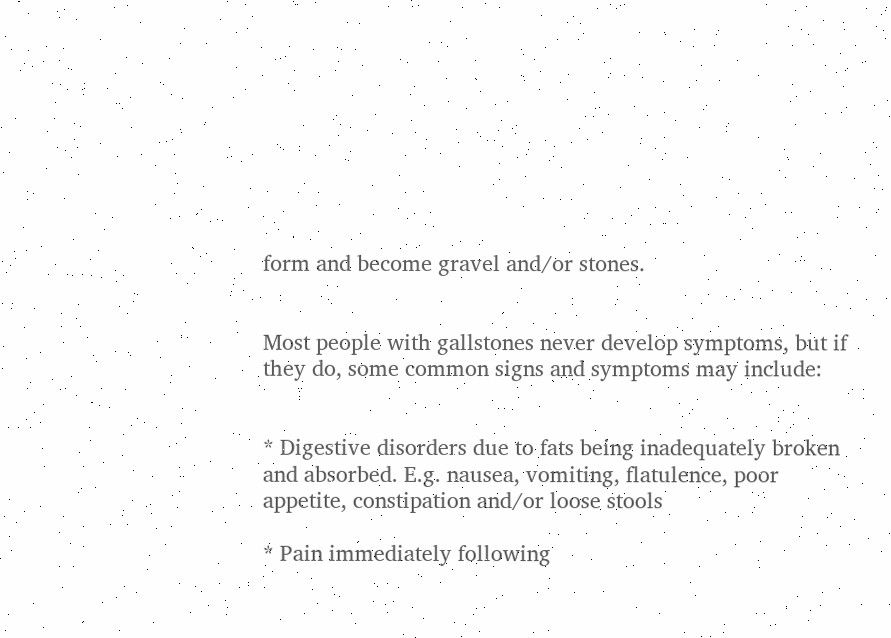form and become gravel and/or stones.


Most people with gallstones never develop symptoms, but if they do, some common signs and symptoms may include:


* Digestive disorders due to fats being inadequately broken and absorbed. E.g. nausea, vomiting, flatulence, poor appetite, constipation and/or loose stools

* Pain immediately following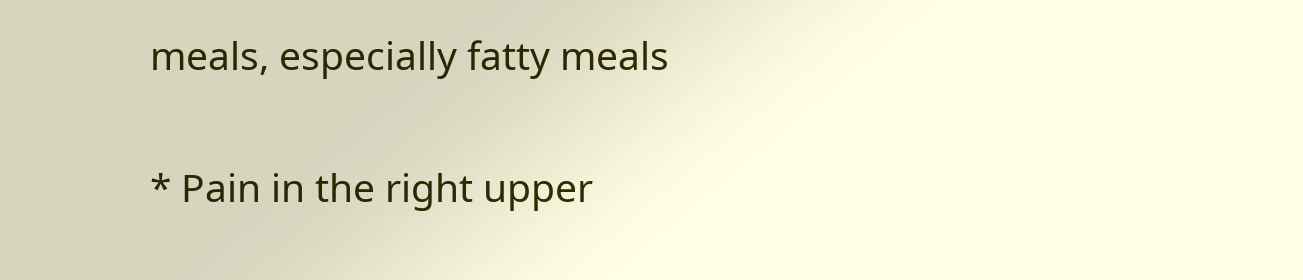meals, especially fatty meals

* Pain in the right upper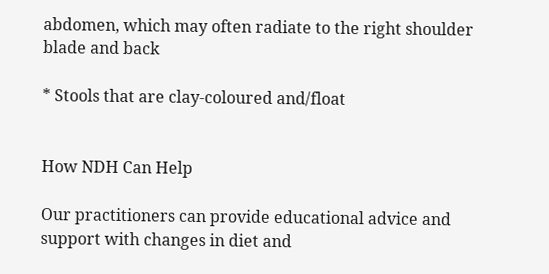abdomen, which may often radiate to the right shoulder blade and back

* Stools that are clay-coloured and/float


How NDH Can Help

Our practitioners can provide educational advice and support with changes in diet and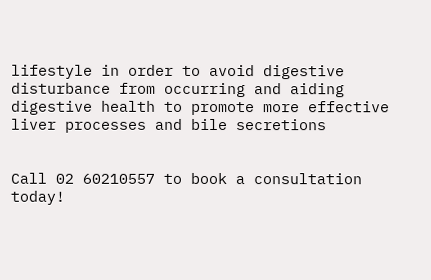lifestyle in order to avoid digestive disturbance from occurring and aiding digestive health to promote more effective liver processes and bile secretions


Call 02 60210557 to book a consultation today!